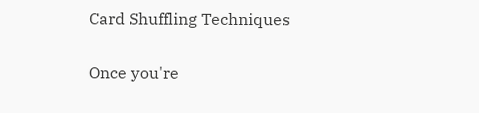Card Shuffling Techniques

Once you're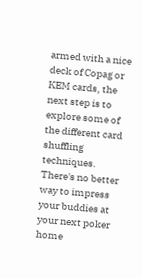armed with a nice deck of Copag or KEM cards, the next step is to explore some of the different card shuffling techniques. There's no better way to impress your buddies at your next poker home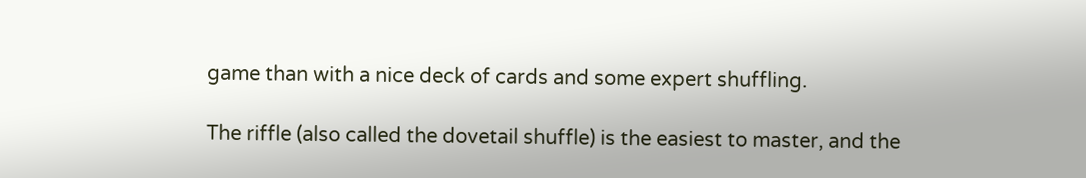game than with a nice deck of cards and some expert shuffling.

The riffle (also called the dovetail shuffle) is the easiest to master, and the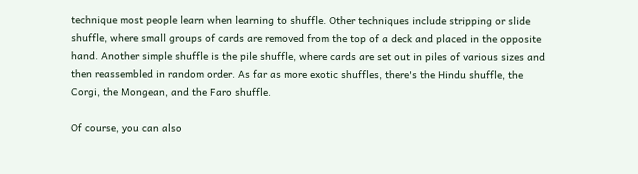technique most people learn when learning to shuffle. Other techniques include stripping or slide shuffle, where small groups of cards are removed from the top of a deck and placed in the opposite hand. Another simple shuffle is the pile shuffle, where cards are set out in piles of various sizes and then reassembled in random order. As far as more exotic shuffles, there's the Hindu shuffle, the Corgi, the Mongean, and the Faro shuffle.

Of course, you can also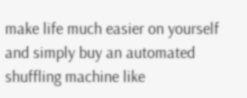make life much easier on yourself and simply buy an automated shuffling machine like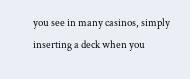you see in many casinos, simply inserting a deck when you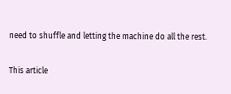need to shuffle and letting the machine do all the rest.

This article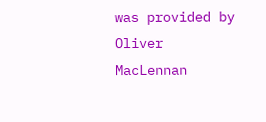was provided by Oliver MacLennan